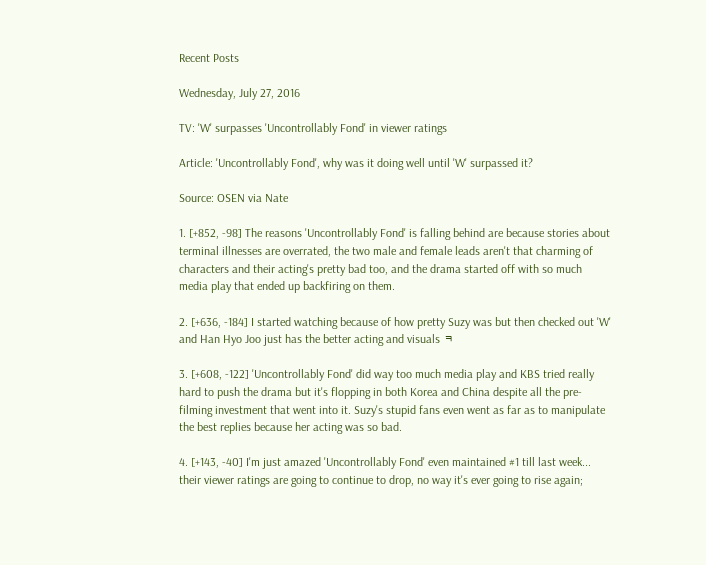Recent Posts

Wednesday, July 27, 2016

TV: 'W' surpasses 'Uncontrollably Fond' in viewer ratings

Article: 'Uncontrollably Fond', why was it doing well until 'W' surpassed it?

Source: OSEN via Nate

1. [+852, -98] The reasons 'Uncontrollably Fond' is falling behind are because stories about terminal illnesses are overrated, the two male and female leads aren't that charming of characters and their acting's pretty bad too, and the drama started off with so much media play that ended up backfiring on them.

2. [+636, -184] I started watching because of how pretty Suzy was but then checked out 'W' and Han Hyo Joo just has the better acting and visuals ㅋ

3. [+608, -122] 'Uncontrollably Fond' did way too much media play and KBS tried really hard to push the drama but it's flopping in both Korea and China despite all the pre-filming investment that went into it. Suzy's stupid fans even went as far as to manipulate the best replies because her acting was so bad.

4. [+143, -40] I'm just amazed 'Uncontrollably Fond' even maintained #1 till last week... their viewer ratings are going to continue to drop, no way it's ever going to rise again;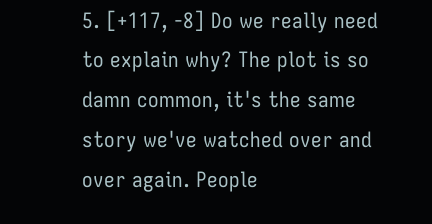5. [+117, -8] Do we really need to explain why? The plot is so damn common, it's the same story we've watched over and over again. People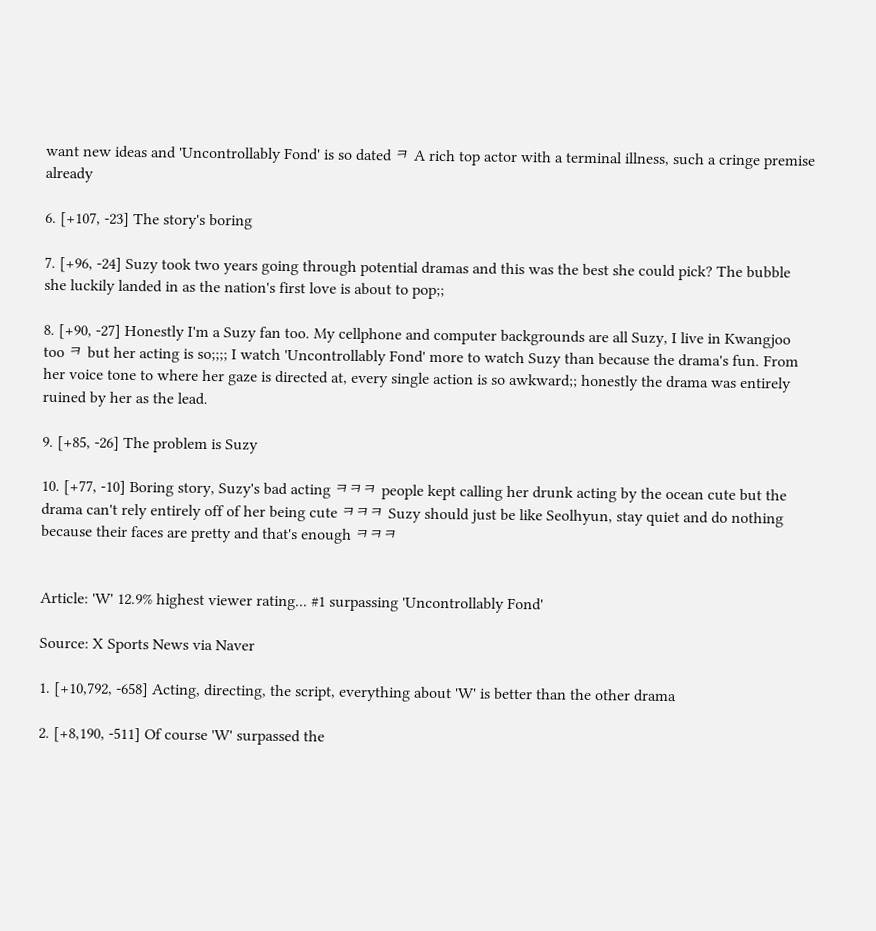want new ideas and 'Uncontrollably Fond' is so dated ㅋ A rich top actor with a terminal illness, such a cringe premise already

6. [+107, -23] The story's boring

7. [+96, -24] Suzy took two years going through potential dramas and this was the best she could pick? The bubble she luckily landed in as the nation's first love is about to pop;;

8. [+90, -27] Honestly I'm a Suzy fan too. My cellphone and computer backgrounds are all Suzy, I live in Kwangjoo too ㅋ but her acting is so;;;; I watch 'Uncontrollably Fond' more to watch Suzy than because the drama's fun. From her voice tone to where her gaze is directed at, every single action is so awkward;; honestly the drama was entirely ruined by her as the lead.

9. [+85, -26] The problem is Suzy

10. [+77, -10] Boring story, Suzy's bad acting ㅋㅋㅋ people kept calling her drunk acting by the ocean cute but the drama can't rely entirely off of her being cute ㅋㅋㅋ Suzy should just be like Seolhyun, stay quiet and do nothing because their faces are pretty and that's enough ㅋㅋㅋ


Article: 'W' 12.9% highest viewer rating... #1 surpassing 'Uncontrollably Fond'

Source: X Sports News via Naver

1. [+10,792, -658] Acting, directing, the script, everything about 'W' is better than the other drama

2. [+8,190, -511] Of course 'W' surpassed the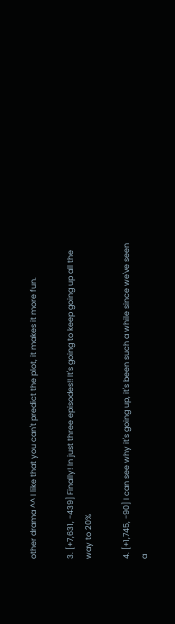other drama ^^ I like that you can't predict the plot, it makes it more fun.

3. [+7,631, -439] Finally! In just three episodes!! It's going to keep going up all the way to 20%

4. [+1,745, -90] I can see why it's going up, it's been such a while since we've seen a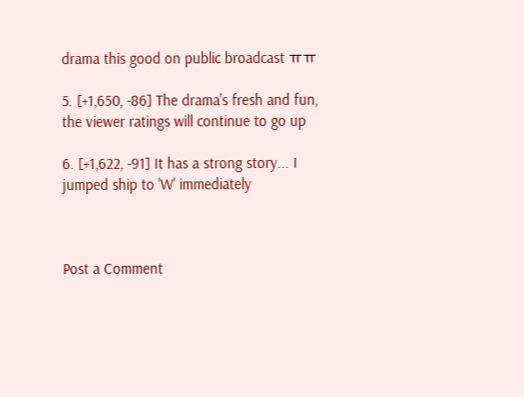drama this good on public broadcast ㅠㅠ

5. [+1,650, -86] The drama's fresh and fun, the viewer ratings will continue to go up

6. [+1,622, -91] It has a strong story... I jumped ship to 'W' immediately



Post a Comment